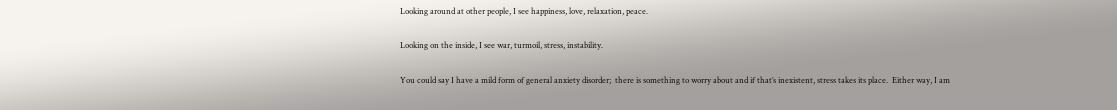Looking around at other people, I see happiness, love, relaxation, peace.

Looking on the inside, I see war, turmoil, stress, instability.

You could say I have a mild form of general anxiety disorder;  there is something to worry about and if that’s inexistent, stress takes its place.  Either way, I am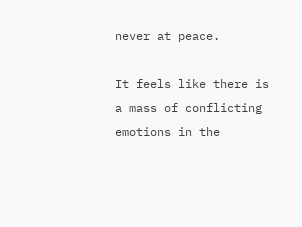never at peace.

It feels like there is a mass of conflicting emotions in the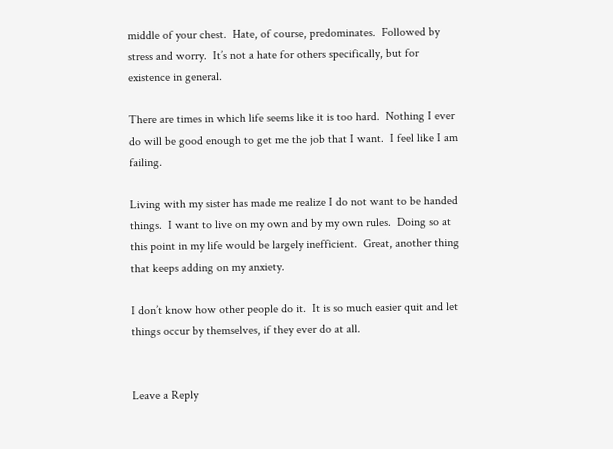middle of your chest.  Hate, of course, predominates.  Followed by stress and worry.  It’s not a hate for others specifically, but for existence in general.

There are times in which life seems like it is too hard.  Nothing I ever do will be good enough to get me the job that I want.  I feel like I am failing.

Living with my sister has made me realize I do not want to be handed things.  I want to live on my own and by my own rules.  Doing so at this point in my life would be largely inefficient.  Great, another thing that keeps adding on my anxiety.

I don’t know how other people do it.  It is so much easier quit and let things occur by themselves, if they ever do at all.


Leave a Reply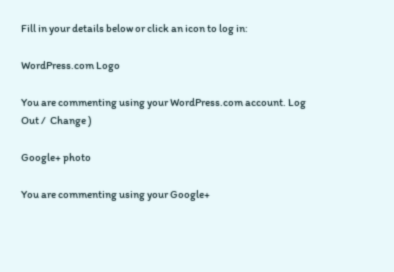Fill in your details below or click an icon to log in:

WordPress.com Logo

You are commenting using your WordPress.com account. Log Out /  Change )

Google+ photo

You are commenting using your Google+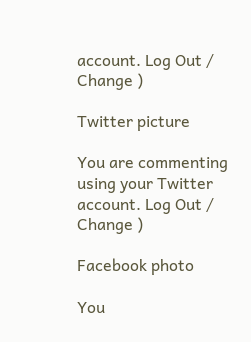account. Log Out /  Change )

Twitter picture

You are commenting using your Twitter account. Log Out /  Change )

Facebook photo

You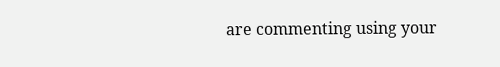are commenting using your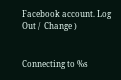Facebook account. Log Out /  Change )


Connecting to %s